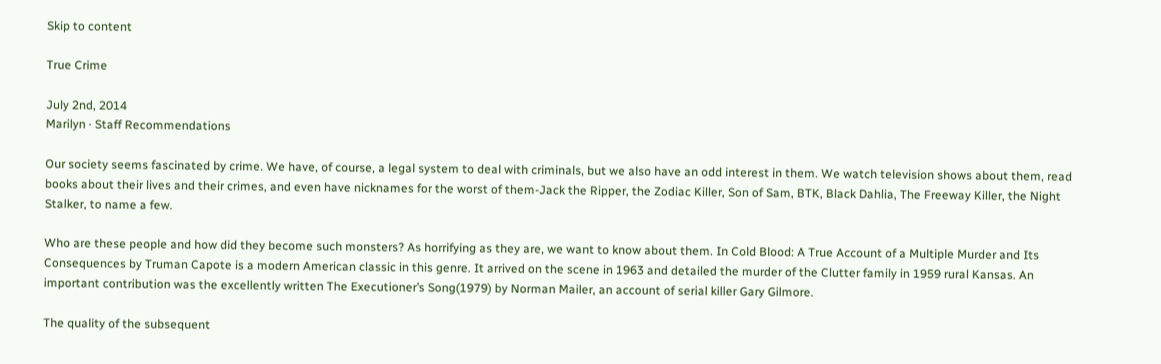Skip to content

True Crime

July 2nd, 2014
Marilyn · Staff Recommendations

Our society seems fascinated by crime. We have, of course, a legal system to deal with criminals, but we also have an odd interest in them. We watch television shows about them, read books about their lives and their crimes, and even have nicknames for the worst of them-Jack the Ripper, the Zodiac Killer, Son of Sam, BTK, Black Dahlia, The Freeway Killer, the Night Stalker, to name a few.

Who are these people and how did they become such monsters? As horrifying as they are, we want to know about them. In Cold Blood: A True Account of a Multiple Murder and Its Consequences by Truman Capote is a modern American classic in this genre. It arrived on the scene in 1963 and detailed the murder of the Clutter family in 1959 rural Kansas. An important contribution was the excellently written The Executioner’s Song(1979) by Norman Mailer, an account of serial killer Gary Gilmore.

The quality of the subsequent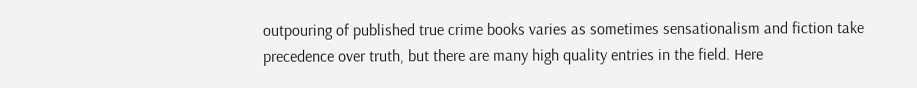outpouring of published true crime books varies as sometimes sensationalism and fiction take precedence over truth, but there are many high quality entries in the field. Here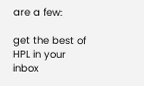are a few:

get the best of HPL in your inbox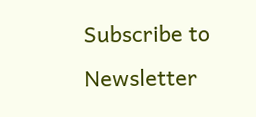Subscribe to Newsletter